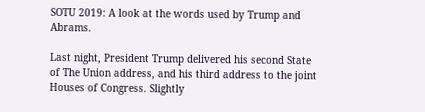SOTU 2019: A look at the words used by Trump and Abrams.

Last night, President Trump delivered his second State of The Union address, and his third address to the joint Houses of Congress. Slightly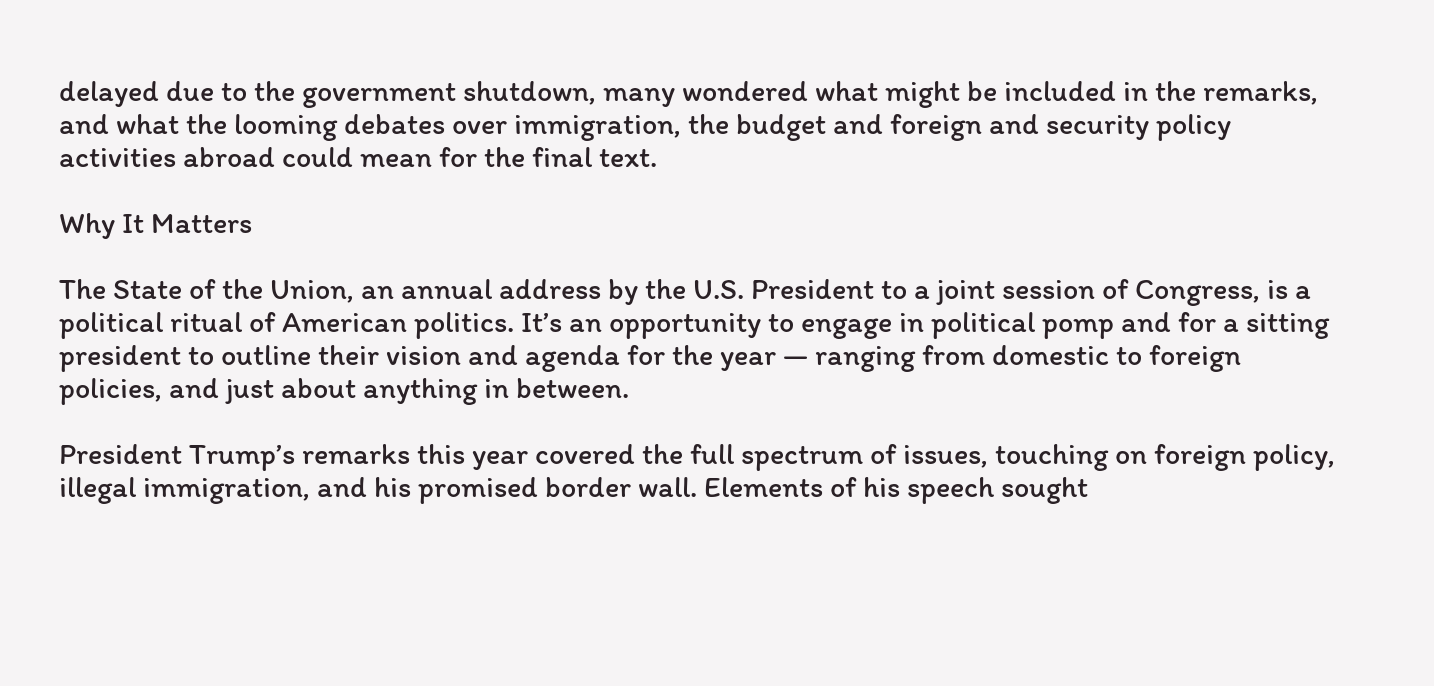delayed due to the government shutdown, many wondered what might be included in the remarks, and what the looming debates over immigration, the budget and foreign and security policy activities abroad could mean for the final text.

Why It Matters

The State of the Union, an annual address by the U.S. President to a joint session of Congress, is a political ritual of American politics. It’s an opportunity to engage in political pomp and for a sitting president to outline their vision and agenda for the year — ranging from domestic to foreign policies, and just about anything in between.

President Trump’s remarks this year covered the full spectrum of issues, touching on foreign policy, illegal immigration, and his promised border wall. Elements of his speech sought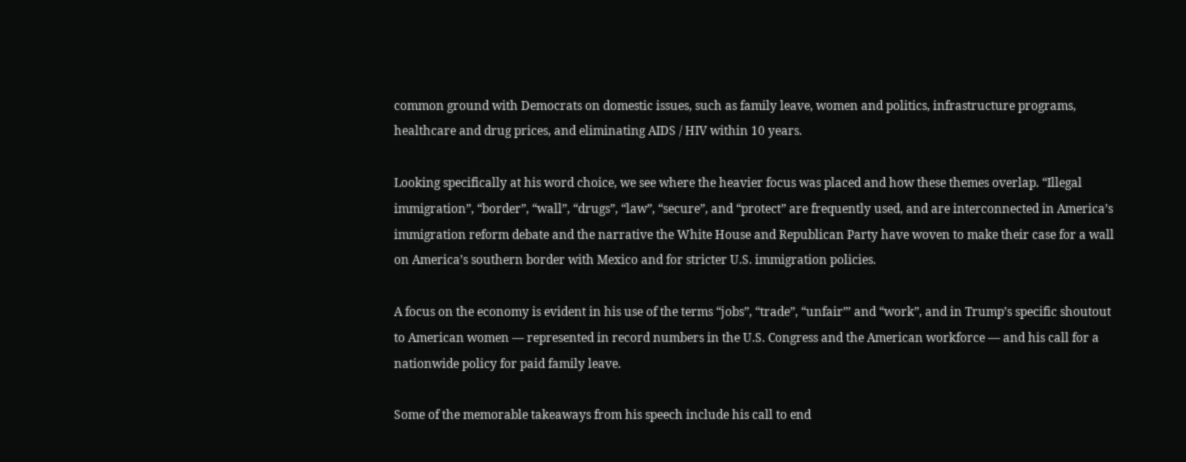common ground with Democrats on domestic issues, such as family leave, women and politics, infrastructure programs, healthcare and drug prices, and eliminating AIDS / HIV within 10 years.

Looking specifically at his word choice, we see where the heavier focus was placed and how these themes overlap. “Illegal immigration”, “border”, “wall”, “drugs”, “law”, “secure”, and “protect” are frequently used, and are interconnected in America’s immigration reform debate and the narrative the White House and Republican Party have woven to make their case for a wall on America’s southern border with Mexico and for stricter U.S. immigration policies.

A focus on the economy is evident in his use of the terms “jobs”, “trade”, “unfair”’ and “work”, and in Trump’s specific shoutout to American women — represented in record numbers in the U.S. Congress and the American workforce — and his call for a nationwide policy for paid family leave.

Some of the memorable takeaways from his speech include his call to end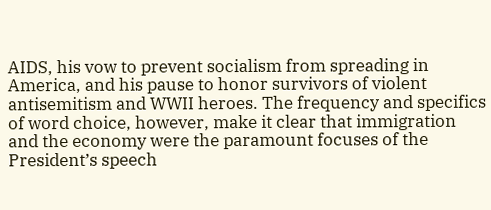AIDS, his vow to prevent socialism from spreading in America, and his pause to honor survivors of violent antisemitism and WWII heroes. The frequency and specifics of word choice, however, make it clear that immigration and the economy were the paramount focuses of the President’s speech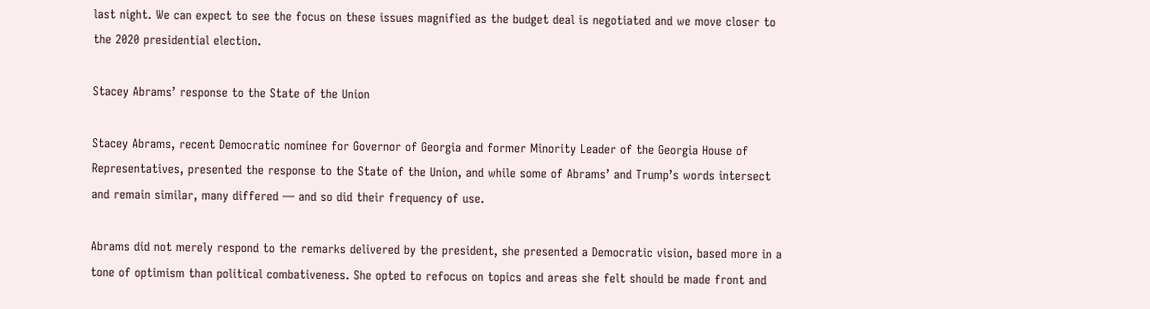last night. We can expect to see the focus on these issues magnified as the budget deal is negotiated and we move closer to the 2020 presidential election.

Stacey Abrams’ response to the State of the Union

Stacey Abrams, recent Democratic nominee for Governor of Georgia and former Minority Leader of the Georgia House of Representatives, presented the response to the State of the Union, and while some of Abrams’ and Trump’s words intersect and remain similar, many differed — and so did their frequency of use.

Abrams did not merely respond to the remarks delivered by the president, she presented a Democratic vision, based more in a tone of optimism than political combativeness. She opted to refocus on topics and areas she felt should be made front and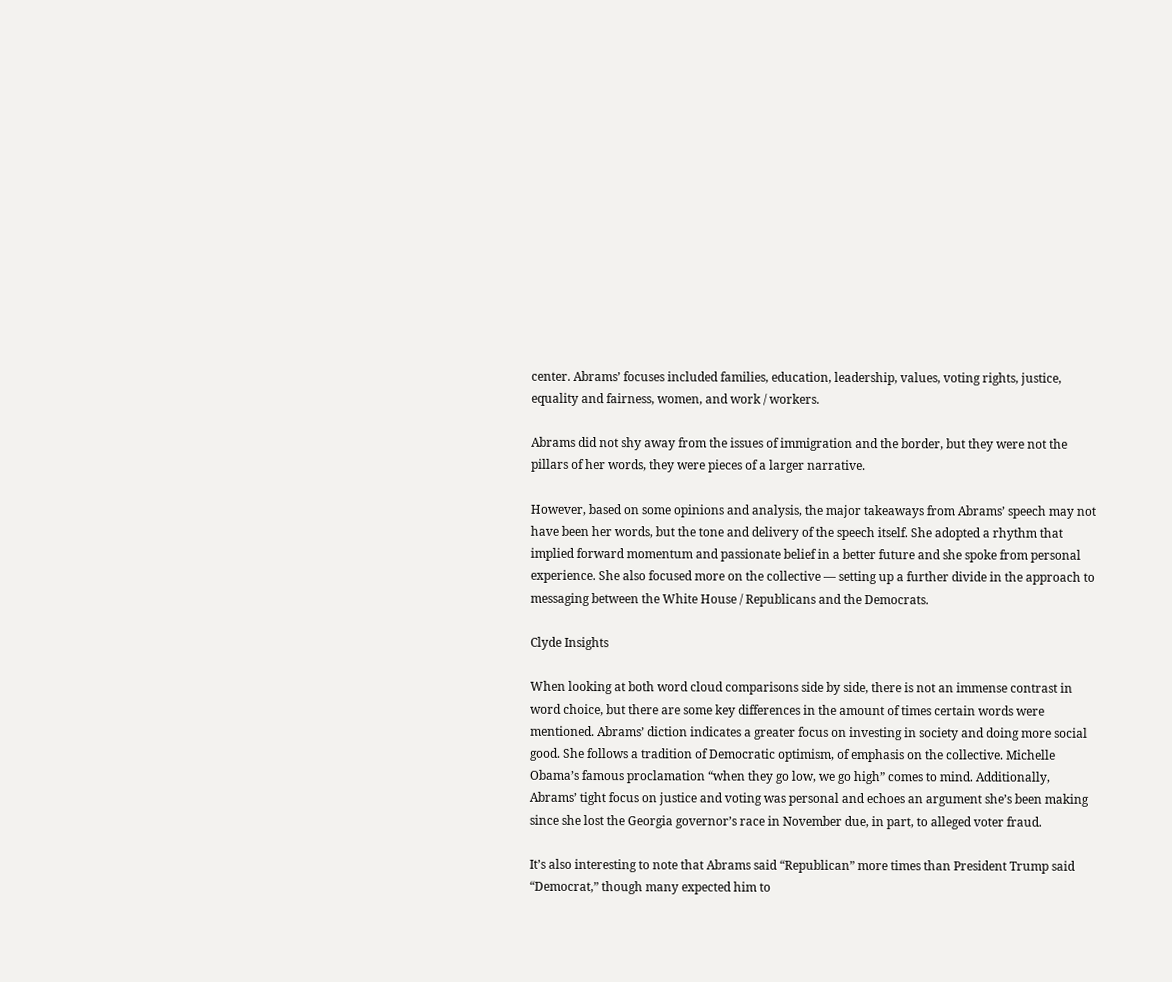center. Abrams’ focuses included families, education, leadership, values, voting rights, justice, equality and fairness, women, and work / workers.

Abrams did not shy away from the issues of immigration and the border, but they were not the pillars of her words, they were pieces of a larger narrative.

However, based on some opinions and analysis, the major takeaways from Abrams’ speech may not have been her words, but the tone and delivery of the speech itself. She adopted a rhythm that implied forward momentum and passionate belief in a better future and she spoke from personal experience. She also focused more on the collective — setting up a further divide in the approach to messaging between the White House / Republicans and the Democrats.

Clyde Insights

When looking at both word cloud comparisons side by side, there is not an immense contrast in word choice, but there are some key differences in the amount of times certain words were mentioned. Abrams’ diction indicates a greater focus on investing in society and doing more social good. She follows a tradition of Democratic optimism, of emphasis on the collective. Michelle Obama’s famous proclamation “when they go low, we go high” comes to mind. Additionally, Abrams’ tight focus on justice and voting was personal and echoes an argument she’s been making since she lost the Georgia governor’s race in November due, in part, to alleged voter fraud.

It’s also interesting to note that Abrams said “Republican” more times than President Trump said “Democrat,” though many expected him to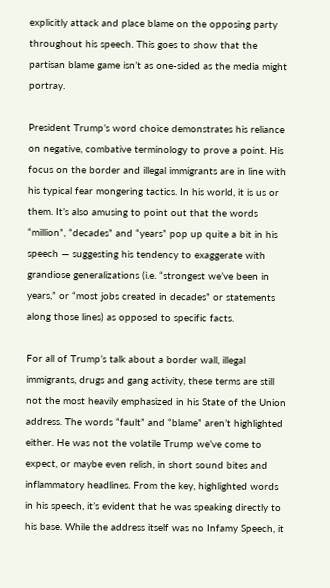explicitly attack and place blame on the opposing party throughout his speech. This goes to show that the partisan blame game isn’t as one-sided as the media might portray.

President Trump’s word choice demonstrates his reliance on negative, combative terminology to prove a point. His focus on the border and illegal immigrants are in line with his typical fear mongering tactics. In his world, it is us or them. It’s also amusing to point out that the words “million”, “decades” and “years” pop up quite a bit in his speech — suggesting his tendency to exaggerate with grandiose generalizations (i.e. “strongest we’ve been in years,” or “most jobs created in decades” or statements along those lines) as opposed to specific facts.

For all of Trump’s talk about a border wall, illegal immigrants, drugs and gang activity, these terms are still not the most heavily emphasized in his State of the Union address. The words “fault” and “blame” aren’t highlighted either. He was not the volatile Trump we’ve come to expect, or maybe even relish, in short sound bites and inflammatory headlines. From the key, highlighted words in his speech, it’s evident that he was speaking directly to his base. While the address itself was no Infamy Speech, it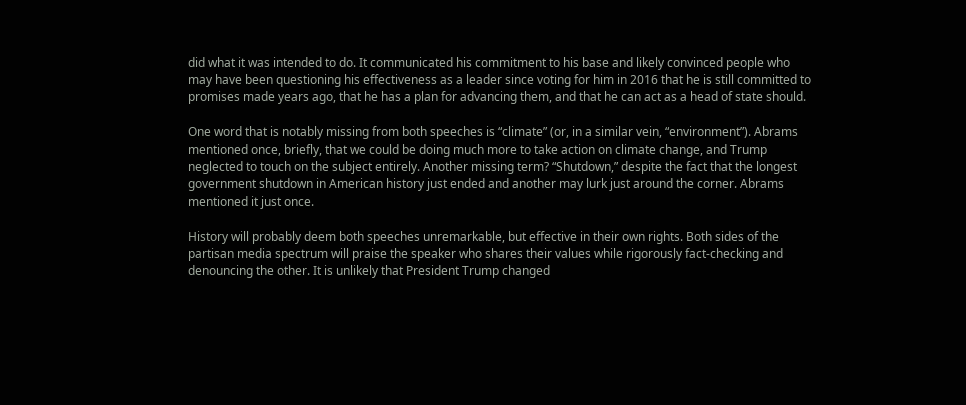did what it was intended to do. It communicated his commitment to his base and likely convinced people who may have been questioning his effectiveness as a leader since voting for him in 2016 that he is still committed to promises made years ago, that he has a plan for advancing them, and that he can act as a head of state should.

One word that is notably missing from both speeches is “climate” (or, in a similar vein, “environment”). Abrams mentioned once, briefly, that we could be doing much more to take action on climate change, and Trump neglected to touch on the subject entirely. Another missing term? “Shutdown,” despite the fact that the longest government shutdown in American history just ended and another may lurk just around the corner. Abrams mentioned it just once.

History will probably deem both speeches unremarkable, but effective in their own rights. Both sides of the partisan media spectrum will praise the speaker who shares their values while rigorously fact-checking and denouncing the other. It is unlikely that President Trump changed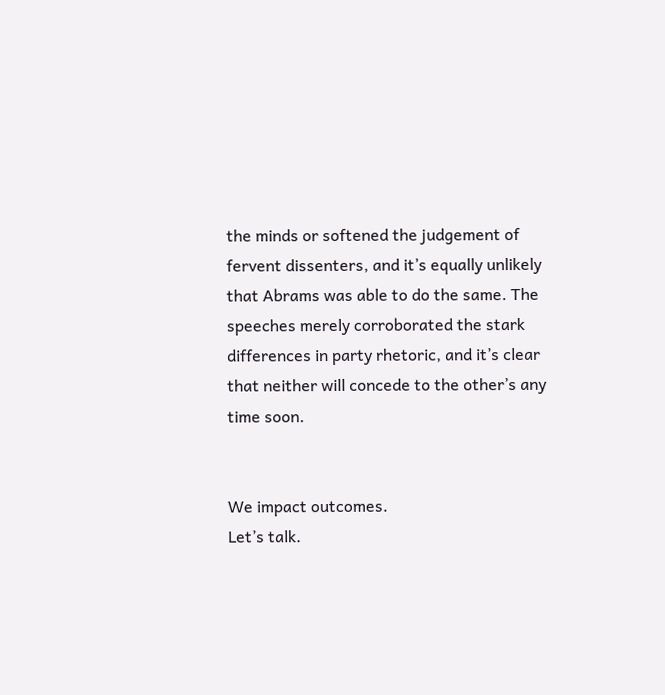the minds or softened the judgement of fervent dissenters, and it’s equally unlikely that Abrams was able to do the same. The speeches merely corroborated the stark differences in party rhetoric, and it’s clear that neither will concede to the other’s any time soon.


We impact outcomes.
Let’s talk.